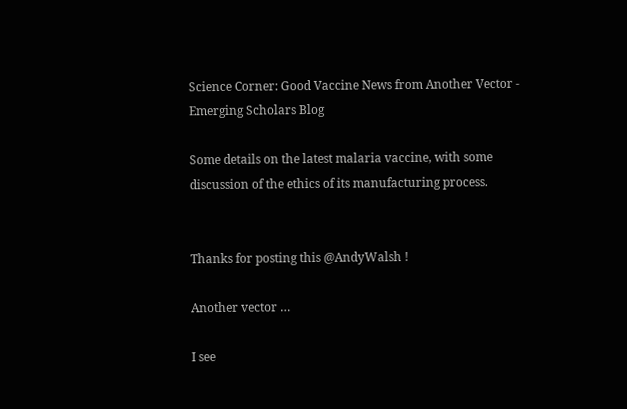Science Corner: Good Vaccine News from Another Vector - Emerging Scholars Blog

Some details on the latest malaria vaccine, with some discussion of the ethics of its manufacturing process.


Thanks for posting this @AndyWalsh !

Another vector …

I see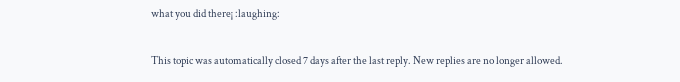what you did there¡ :laughing:

This topic was automatically closed 7 days after the last reply. New replies are no longer allowed.